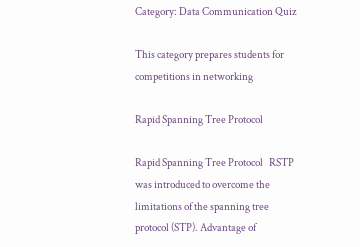Category: Data Communication Quiz

This category prepares students for competitions in networking

Rapid Spanning Tree Protocol

Rapid Spanning Tree Protocol   RSTP was introduced to overcome the limitations of the spanning tree protocol (STP). Advantage of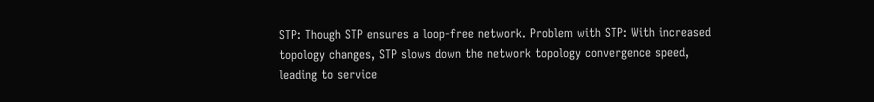STP: Though STP ensures a loop-free network. Problem with STP: With increased topology changes, STP slows down the network topology convergence speed, leading to service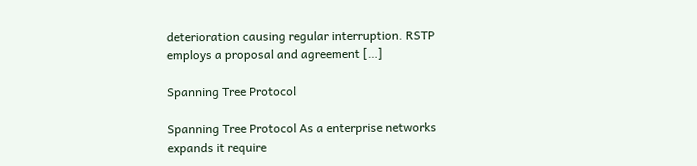deterioration causing regular interruption. RSTP employs a proposal and agreement […]

Spanning Tree Protocol

Spanning Tree Protocol As a enterprise networks expands it require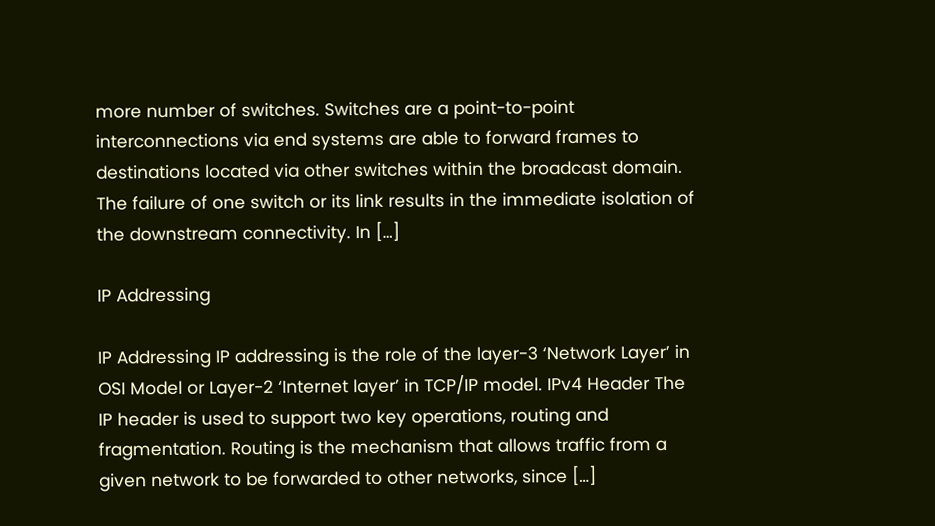more number of switches. Switches are a point-to-point interconnections via end systems are able to forward frames to destinations located via other switches within the broadcast domain. The failure of one switch or its link results in the immediate isolation of the downstream connectivity. In […]

IP Addressing

IP Addressing IP addressing is the role of the layer-3 ‘Network Layer’ in OSI Model or Layer-2 ‘Internet layer’ in TCP/IP model. IPv4 Header The IP header is used to support two key operations, routing and fragmentation. Routing is the mechanism that allows traffic from a given network to be forwarded to other networks, since […]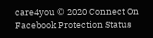care4you © 2020 Connect On Facebook Protection Status